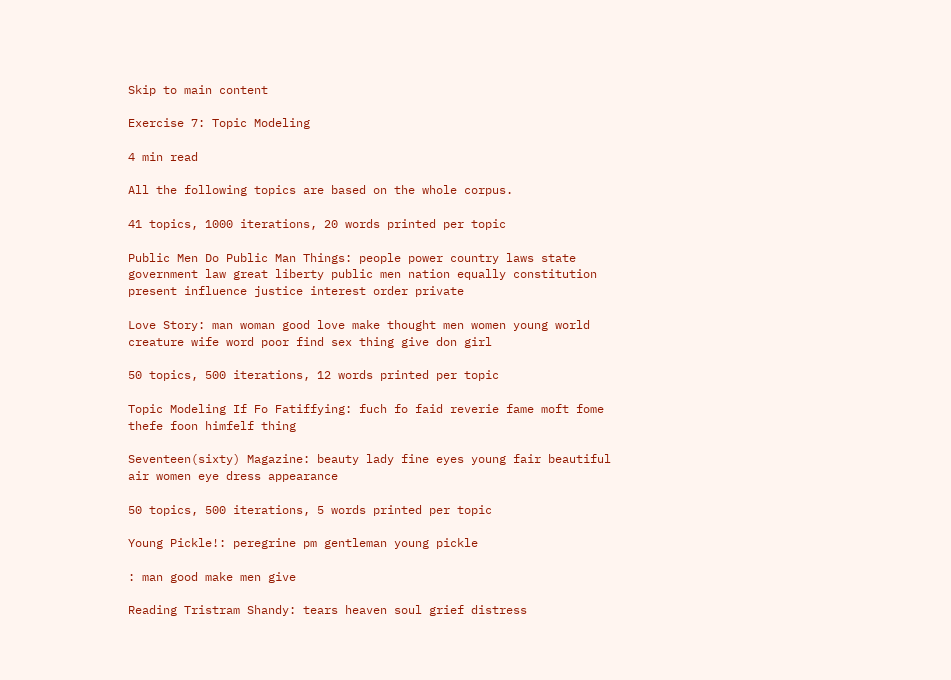Skip to main content

Exercise 7: Topic Modeling

4 min read

All the following topics are based on the whole corpus.

41 topics, 1000 iterations, 20 words printed per topic

Public Men Do Public Man Things: people power country laws state government law great liberty public men nation equally constitution present influence justice interest order private

Love Story: man woman good love make thought men women young world creature wife word poor find sex thing give don girl

50 topics, 500 iterations, 12 words printed per topic

Topic Modeling If Fo Fatiffying: fuch fo faid reverie fame moft fome thefe foon himfelf thing

Seventeen(sixty) Magazine: beauty lady fine eyes young fair beautiful air women eye dress appearance

50 topics, 500 iterations, 5 words printed per topic

Young Pickle!: peregrine pm gentleman young pickle

: man good make men give

Reading Tristram Shandy: tears heaven soul grief distress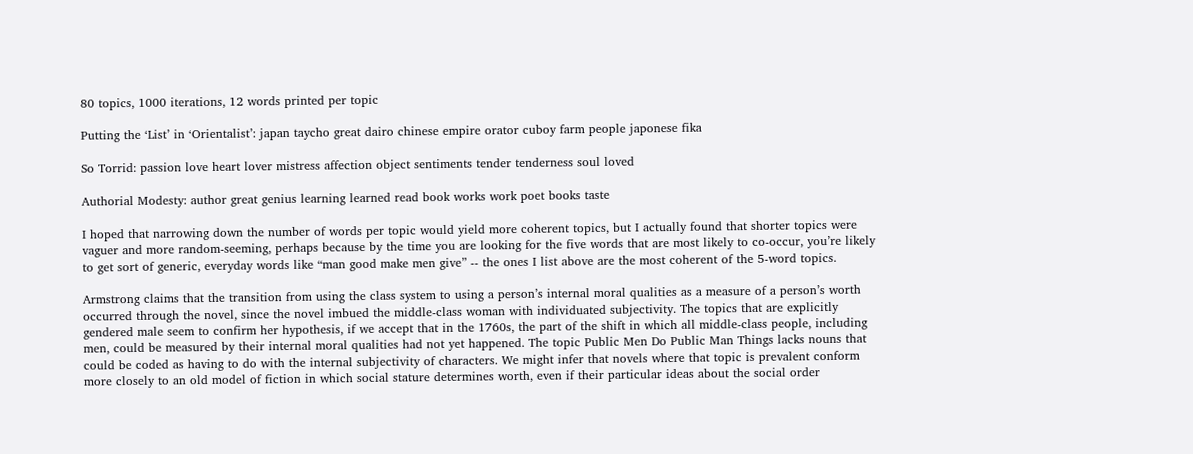80 topics, 1000 iterations, 12 words printed per topic

Putting the ‘List’ in ‘Orientalist’: japan taycho great dairo chinese empire orator cuboy farm people japonese fika

So Torrid: passion love heart lover mistress affection object sentiments tender tenderness soul loved

Authorial Modesty: author great genius learning learned read book works work poet books taste

I hoped that narrowing down the number of words per topic would yield more coherent topics, but I actually found that shorter topics were vaguer and more random-seeming, perhaps because by the time you are looking for the five words that are most likely to co-occur, you’re likely to get sort of generic, everyday words like “man good make men give” -- the ones I list above are the most coherent of the 5-word topics.

Armstrong claims that the transition from using the class system to using a person’s internal moral qualities as a measure of a person’s worth occurred through the novel, since the novel imbued the middle-class woman with individuated subjectivity. The topics that are explicitly gendered male seem to confirm her hypothesis, if we accept that in the 1760s, the part of the shift in which all middle-class people, including men, could be measured by their internal moral qualities had not yet happened. The topic Public Men Do Public Man Things lacks nouns that could be coded as having to do with the internal subjectivity of characters. We might infer that novels where that topic is prevalent conform more closely to an old model of fiction in which social stature determines worth, even if their particular ideas about the social order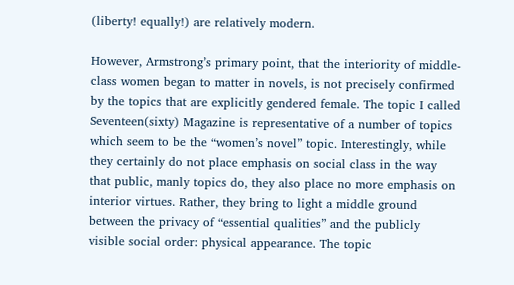(liberty! equally!) are relatively modern.

However, Armstrong’s primary point, that the interiority of middle-class women began to matter in novels, is not precisely confirmed by the topics that are explicitly gendered female. The topic I called Seventeen(sixty) Magazine is representative of a number of topics which seem to be the “women’s novel” topic. Interestingly, while they certainly do not place emphasis on social class in the way that public, manly topics do, they also place no more emphasis on interior virtues. Rather, they bring to light a middle ground between the privacy of “essential qualities” and the publicly visible social order: physical appearance. The topic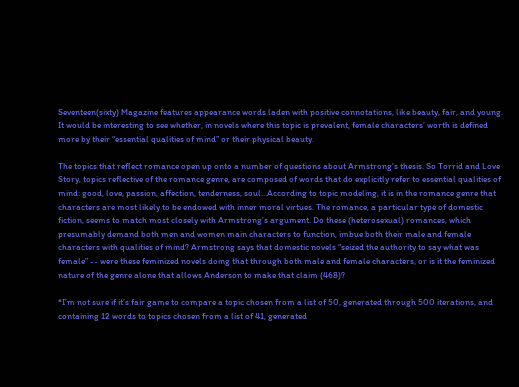Seventeen(sixty) Magazine features appearance words laden with positive connotations, like beauty, fair, and young. It would be interesting to see whether, in novels where this topic is prevalent, female characters’ worth is defined more by their “essential qualities of mind” or their physical beauty.

The topics that reflect romance open up onto a number of questions about Armstrong’s thesis. So Torrid and Love Story, topics reflective of the romance genre, are composed of words that do explicitly refer to essential qualities of mind: good, love, passion, affection, tenderness, soul...According to topic modeling, it is in the romance genre that characters are most likely to be endowed with inner moral virtues. The romance, a particular type of domestic fiction, seems to match most closely with Armstrong’s argument. Do these (heterosexual) romances, which presumably demand both men and women main characters to function, imbue both their male and female characters with qualities of mind? Armstrong says that domestic novels “seized the authority to say what was female” -- were these feminized novels doing that through both male and female characters, or is it the feminized nature of the genre alone that allows Anderson to make that claim (468)?

*I’m not sure if it’s fair game to compare a topic chosen from a list of 50, generated through 500 iterations, and containing 12 words to topics chosen from a list of 41, generated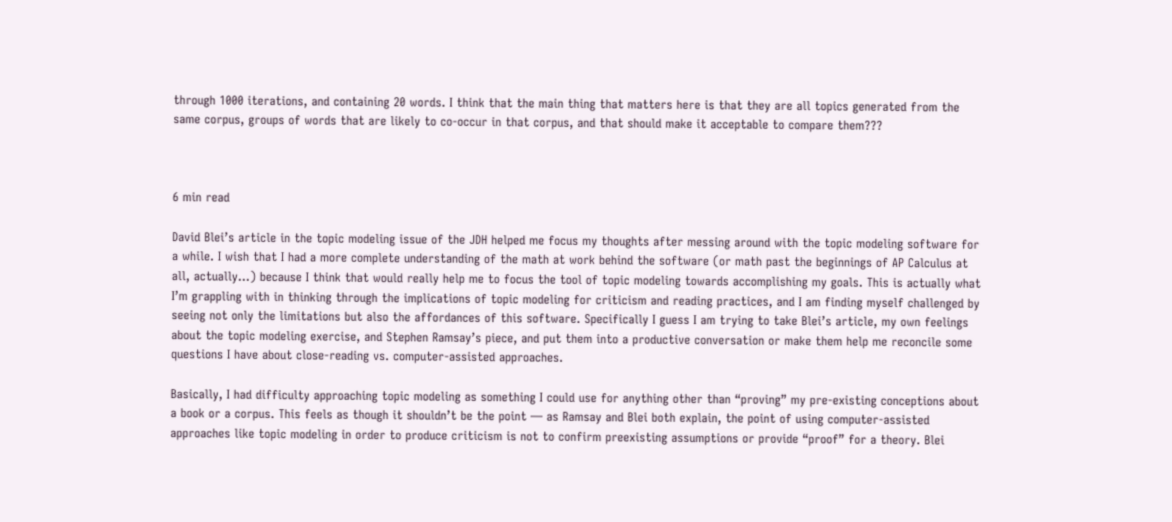through 1000 iterations, and containing 20 words. I think that the main thing that matters here is that they are all topics generated from the same corpus, groups of words that are likely to co-occur in that corpus, and that should make it acceptable to compare them???



6 min read

David Blei’s article in the topic modeling issue of the JDH helped me focus my thoughts after messing around with the topic modeling software for a while. I wish that I had a more complete understanding of the math at work behind the software (or math past the beginnings of AP Calculus at all, actually…) because I think that would really help me to focus the tool of topic modeling towards accomplishing my goals. This is actually what I’m grappling with in thinking through the implications of topic modeling for criticism and reading practices, and I am finding myself challenged by seeing not only the limitations but also the affordances of this software. Specifically I guess I am trying to take Blei’s article, my own feelings about the topic modeling exercise, and Stephen Ramsay’s piece, and put them into a productive conversation or make them help me reconcile some questions I have about close-reading vs. computer-assisted approaches.

Basically, I had difficulty approaching topic modeling as something I could use for anything other than “proving” my pre-existing conceptions about a book or a corpus. This feels as though it shouldn’t be the point — as Ramsay and Blei both explain, the point of using computer-assisted approaches like topic modeling in order to produce criticism is not to confirm preexisting assumptions or provide “proof” for a theory. Blei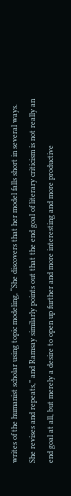writes of the humanist scholar using topic modeling, “She discovers that her model falls short in several ways. She revises and repeats,” and Ramsay similarly points out that the end goal of literary criticism is not really an end goal at all, but merely a desire to open up further and more interesting and more productive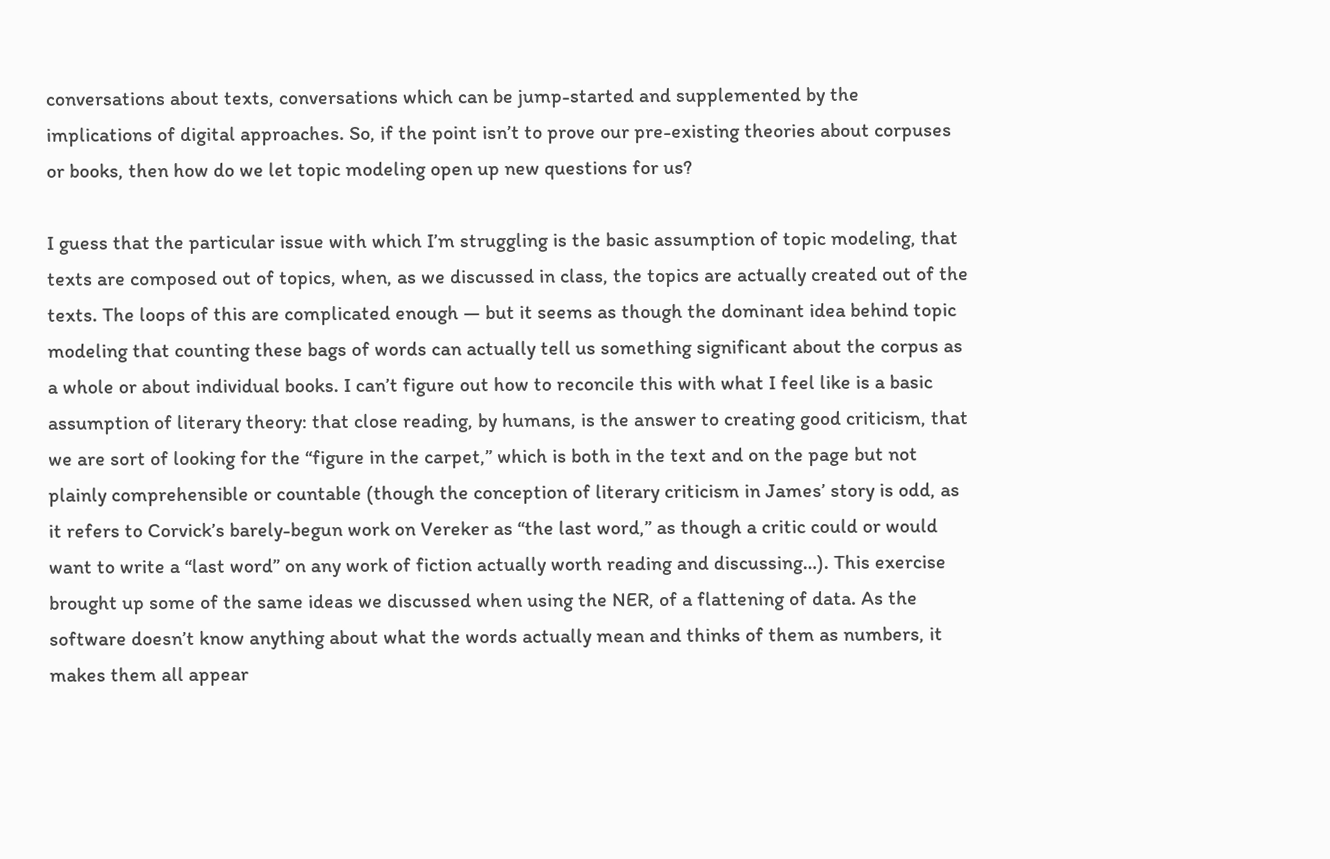conversations about texts, conversations which can be jump-started and supplemented by the implications of digital approaches. So, if the point isn’t to prove our pre-existing theories about corpuses or books, then how do we let topic modeling open up new questions for us?

I guess that the particular issue with which I’m struggling is the basic assumption of topic modeling, that texts are composed out of topics, when, as we discussed in class, the topics are actually created out of the texts. The loops of this are complicated enough — but it seems as though the dominant idea behind topic modeling that counting these bags of words can actually tell us something significant about the corpus as a whole or about individual books. I can’t figure out how to reconcile this with what I feel like is a basic assumption of literary theory: that close reading, by humans, is the answer to creating good criticism, that we are sort of looking for the “figure in the carpet,” which is both in the text and on the page but not plainly comprehensible or countable (though the conception of literary criticism in James’ story is odd, as it refers to Corvick’s barely-begun work on Vereker as “the last word,” as though a critic could or would want to write a “last word” on any work of fiction actually worth reading and discussing…). This exercise brought up some of the same ideas we discussed when using the NER, of a flattening of data. As the software doesn’t know anything about what the words actually mean and thinks of them as numbers, it makes them all appear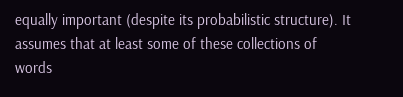equally important (despite its probabilistic structure). It assumes that at least some of these collections of words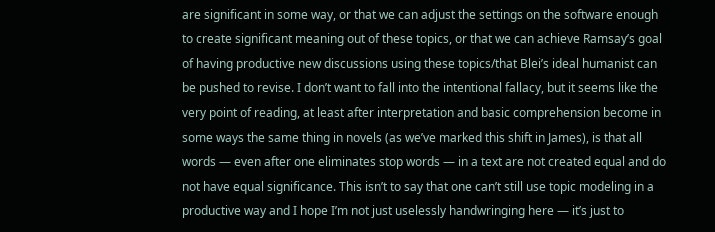are significant in some way, or that we can adjust the settings on the software enough to create significant meaning out of these topics, or that we can achieve Ramsay’s goal of having productive new discussions using these topics/that Blei’s ideal humanist can be pushed to revise. I don’t want to fall into the intentional fallacy, but it seems like the very point of reading, at least after interpretation and basic comprehension become in some ways the same thing in novels (as we’ve marked this shift in James), is that all words — even after one eliminates stop words — in a text are not created equal and do not have equal significance. This isn’t to say that one can’t still use topic modeling in a productive way and I hope I’m not just uselessly handwringing here — it’s just to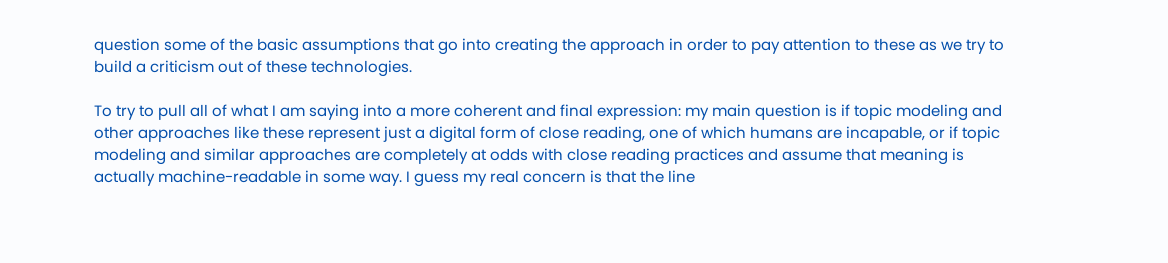question some of the basic assumptions that go into creating the approach in order to pay attention to these as we try to build a criticism out of these technologies.

To try to pull all of what I am saying into a more coherent and final expression: my main question is if topic modeling and other approaches like these represent just a digital form of close reading, one of which humans are incapable, or if topic modeling and similar approaches are completely at odds with close reading practices and assume that meaning is actually machine-readable in some way. I guess my real concern is that the line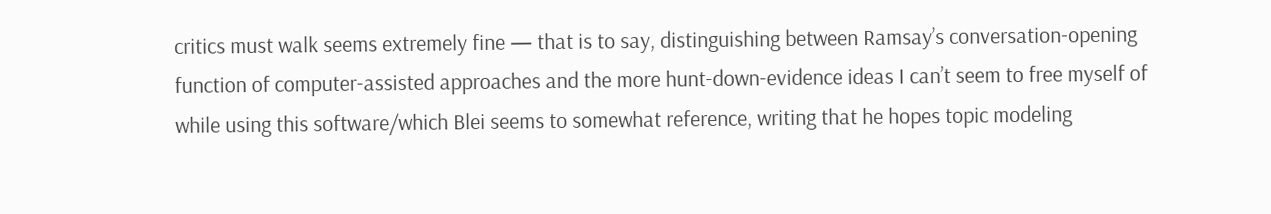critics must walk seems extremely fine — that is to say, distinguishing between Ramsay’s conversation-opening function of computer-assisted approaches and the more hunt-down-evidence ideas I can’t seem to free myself of while using this software/which Blei seems to somewhat reference, writing that he hopes topic modeling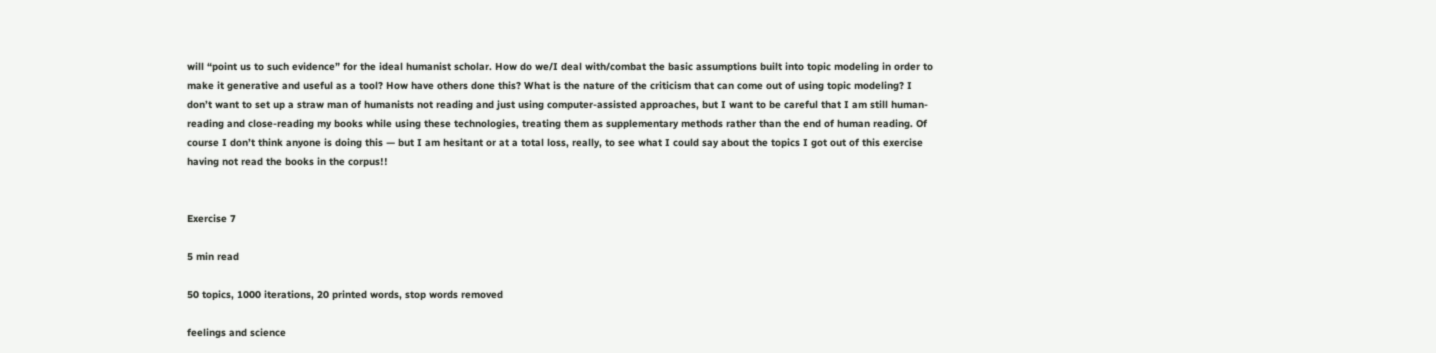will “point us to such evidence” for the ideal humanist scholar. How do we/I deal with/combat the basic assumptions built into topic modeling in order to make it generative and useful as a tool? How have others done this? What is the nature of the criticism that can come out of using topic modeling? I don’t want to set up a straw man of humanists not reading and just using computer-assisted approaches, but I want to be careful that I am still human-reading and close-reading my books while using these technologies, treating them as supplementary methods rather than the end of human reading. Of course I don’t think anyone is doing this — but I am hesitant or at a total loss, really, to see what I could say about the topics I got out of this exercise having not read the books in the corpus!!


Exercise 7

5 min read

50 topics, 1000 iterations, 20 printed words, stop words removed

feelings and science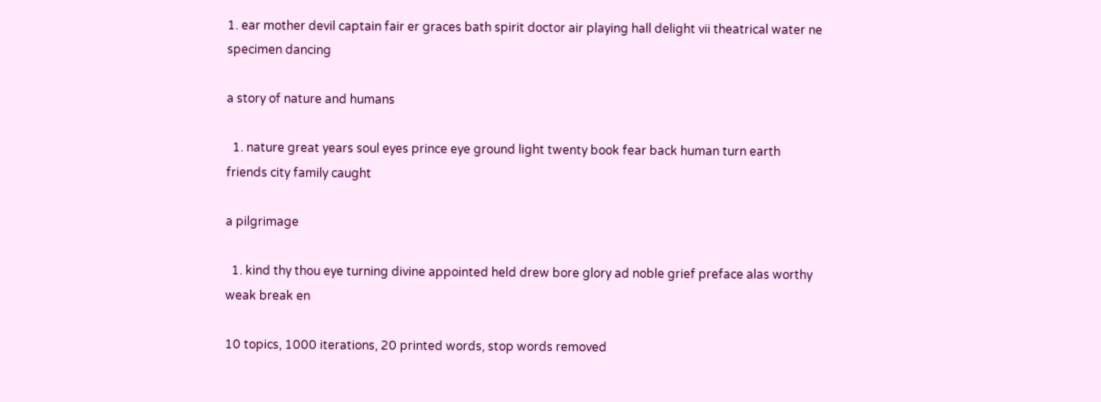1. ear mother devil captain fair er graces bath spirit doctor air playing hall delight vii theatrical water ne specimen dancing

a story of nature and humans

  1. nature great years soul eyes prince eye ground light twenty book fear back human turn earth friends city family caught

a pilgrimage

  1. kind thy thou eye turning divine appointed held drew bore glory ad noble grief preface alas worthy weak break en

10 topics, 1000 iterations, 20 printed words, stop words removed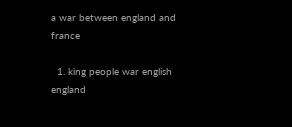a war between england and france

  1. king people war english england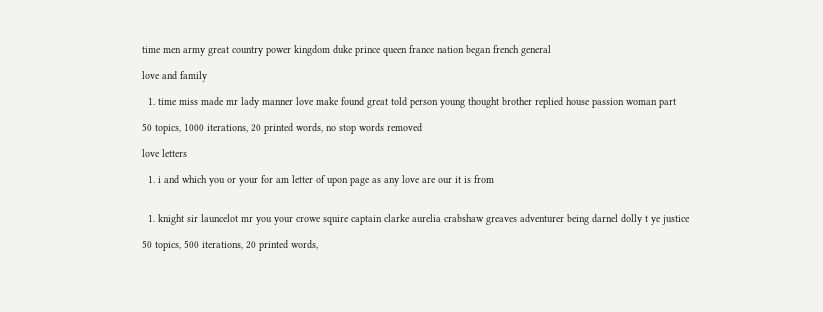time men army great country power kingdom duke prince queen france nation began french general

love and family

  1. time miss made mr lady manner love make found great told person young thought brother replied house passion woman part

50 topics, 1000 iterations, 20 printed words, no stop words removed

love letters

  1. i and which you or your for am letter of upon page as any love are our it is from


  1. knight sir launcelot mr you your crowe squire captain clarke aurelia crabshaw greaves adventurer being darnel dolly t ye justice

50 topics, 500 iterations, 20 printed words,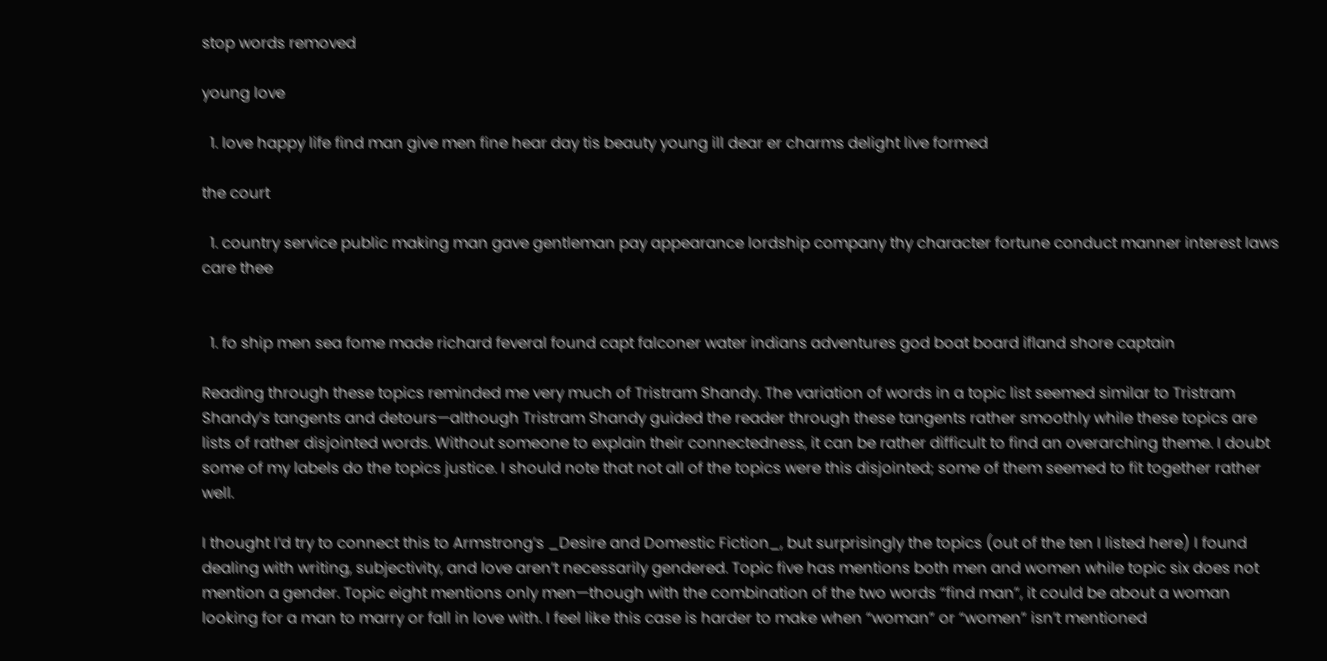stop words removed

young love

  1. love happy life find man give men fine hear day tis beauty young ill dear er charms delight live formed

the court

  1. country service public making man gave gentleman pay appearance lordship company thy character fortune conduct manner interest laws care thee


  1. fo ship men sea fome made richard feveral found capt falconer water indians adventures god boat board ifland shore captain

Reading through these topics reminded me very much of Tristram Shandy. The variation of words in a topic list seemed similar to Tristram Shandy’s tangents and detours—although Tristram Shandy guided the reader through these tangents rather smoothly while these topics are lists of rather disjointed words. Without someone to explain their connectedness, it can be rather difficult to find an overarching theme. I doubt some of my labels do the topics justice. I should note that not all of the topics were this disjointed; some of them seemed to fit together rather well.

I thought I’d try to connect this to Armstrong’s _Desire and Domestic Fiction_, but surprisingly the topics (out of the ten I listed here) I found dealing with writing, subjectivity, and love aren’t necessarily gendered. Topic five has mentions both men and women while topic six does not mention a gender. Topic eight mentions only men—though with the combination of the two words “find man”, it could be about a woman looking for a man to marry or fall in love with. I feel like this case is harder to make when “woman” or “women” isn’t mentioned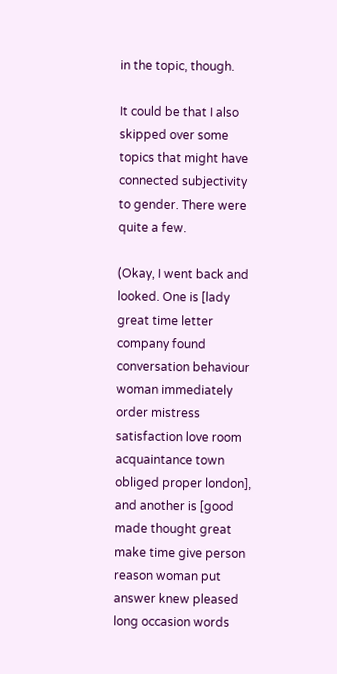in the topic, though.

It could be that I also skipped over some topics that might have connected subjectivity to gender. There were quite a few.

(Okay, I went back and looked. One is [lady great time letter company found conversation behaviour woman immediately order mistress satisfaction love room acquaintance town obliged proper london], and another is [good made thought great make time give person reason woman put answer knew pleased long occasion words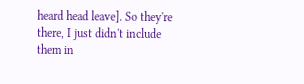heard head leave]. So they're there, I just didn't include them in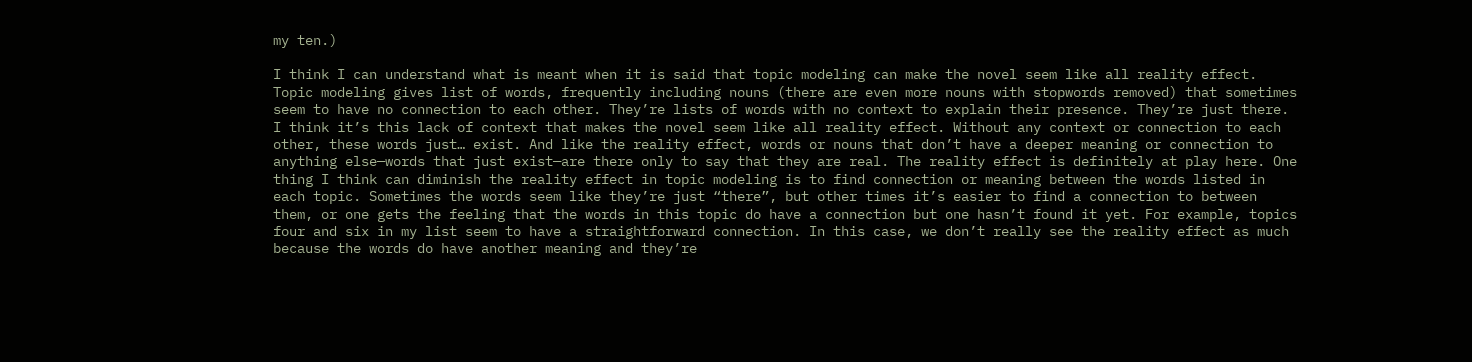my ten.)

I think I can understand what is meant when it is said that topic modeling can make the novel seem like all reality effect. Topic modeling gives list of words, frequently including nouns (there are even more nouns with stopwords removed) that sometimes seem to have no connection to each other. They’re lists of words with no context to explain their presence. They’re just there. I think it’s this lack of context that makes the novel seem like all reality effect. Without any context or connection to each other, these words just… exist. And like the reality effect, words or nouns that don’t have a deeper meaning or connection to anything else—words that just exist—are there only to say that they are real. The reality effect is definitely at play here. One thing I think can diminish the reality effect in topic modeling is to find connection or meaning between the words listed in each topic. Sometimes the words seem like they’re just “there”, but other times it’s easier to find a connection to between them, or one gets the feeling that the words in this topic do have a connection but one hasn’t found it yet. For example, topics four and six in my list seem to have a straightforward connection. In this case, we don’t really see the reality effect as much because the words do have another meaning and they’re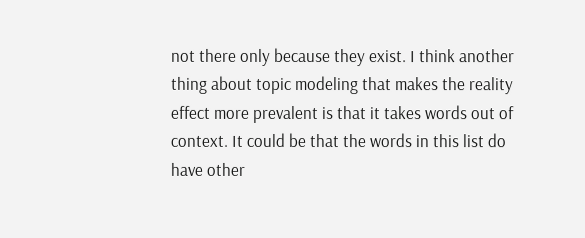not there only because they exist. I think another thing about topic modeling that makes the reality effect more prevalent is that it takes words out of context. It could be that the words in this list do have other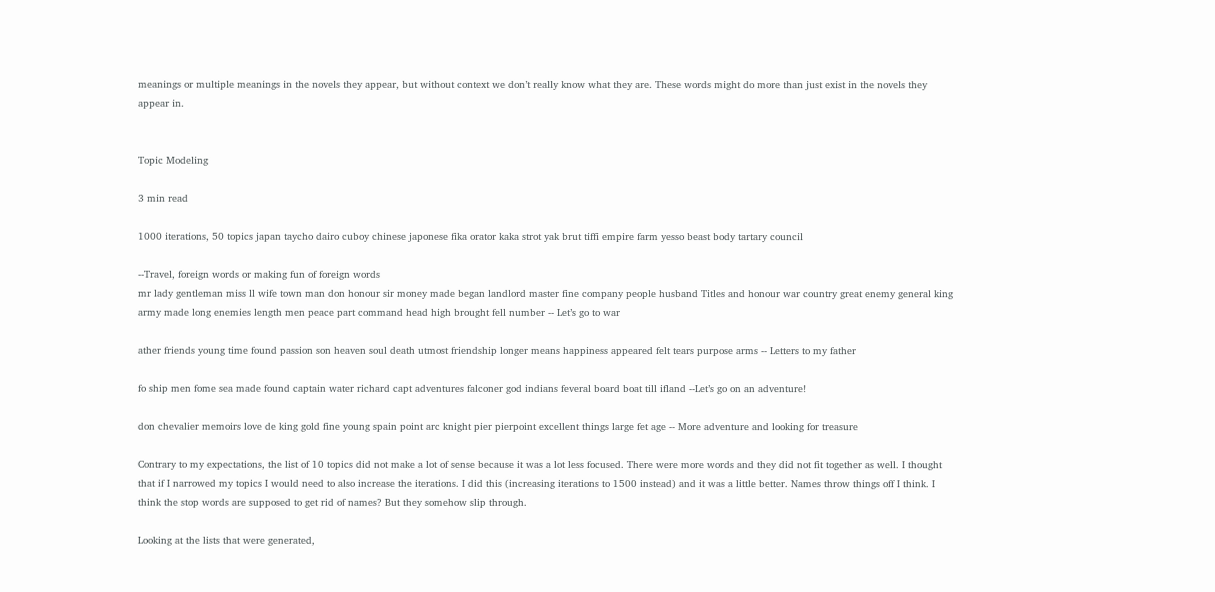meanings or multiple meanings in the novels they appear, but without context we don’t really know what they are. These words might do more than just exist in the novels they appear in.


Topic Modeling

3 min read

1000 iterations, 50 topics japan taycho dairo cuboy chinese japonese fika orator kaka strot yak brut tiffi empire farm yesso beast body tartary council

--Travel, foreign words or making fun of foreign words
mr lady gentleman miss ll wife town man don honour sir money made began landlord master fine company people husband Titles and honour war country great enemy general king army made long enemies length men peace part command head high brought fell number -- Let’s go to war

ather friends young time found passion son heaven soul death utmost friendship longer means happiness appeared felt tears purpose arms -- Letters to my father

fo ship men fome sea made found captain water richard capt adventures falconer god indians feveral board boat till ifland --Let’s go on an adventure!

don chevalier memoirs love de king gold fine young spain point arc knight pier pierpoint excellent things large fet age -- More adventure and looking for treasure

Contrary to my expectations, the list of 10 topics did not make a lot of sense because it was a lot less focused. There were more words and they did not fit together as well. I thought that if I narrowed my topics I would need to also increase the iterations. I did this (increasing iterations to 1500 instead) and it was a little better. Names throw things off I think. I think the stop words are supposed to get rid of names? But they somehow slip through.

Looking at the lists that were generated,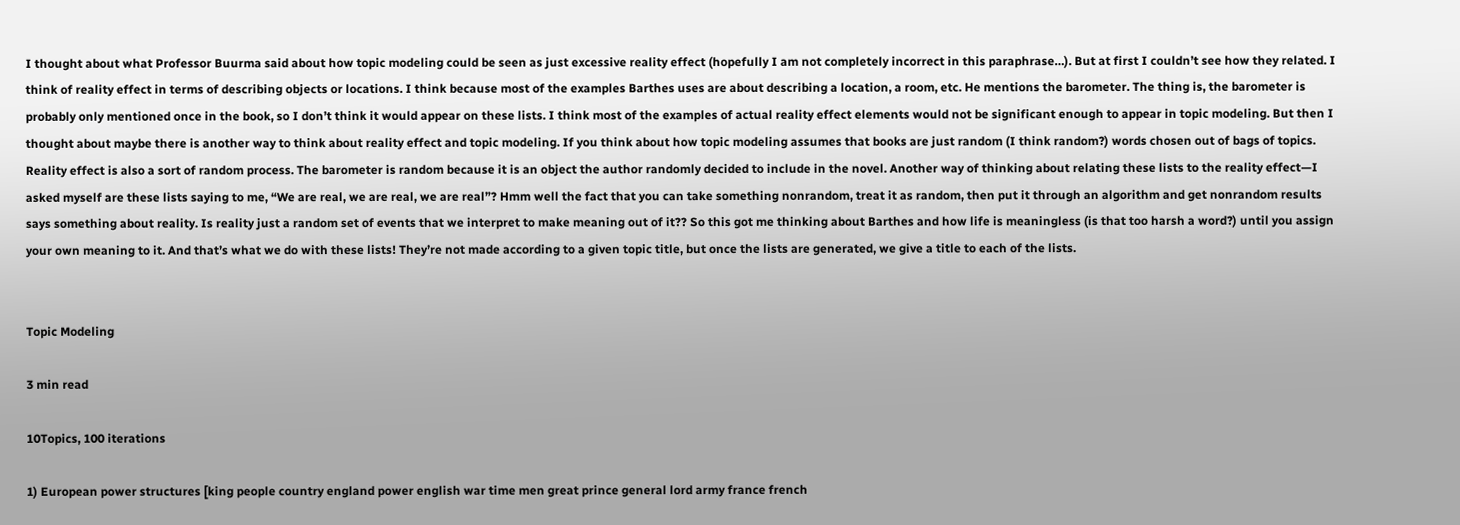I thought about what Professor Buurma said about how topic modeling could be seen as just excessive reality effect (hopefully I am not completely incorrect in this paraphrase…). But at first I couldn’t see how they related. I think of reality effect in terms of describing objects or locations. I think because most of the examples Barthes uses are about describing a location, a room, etc. He mentions the barometer. The thing is, the barometer is probably only mentioned once in the book, so I don’t think it would appear on these lists. I think most of the examples of actual reality effect elements would not be significant enough to appear in topic modeling. But then I thought about maybe there is another way to think about reality effect and topic modeling. If you think about how topic modeling assumes that books are just random (I think random?) words chosen out of bags of topics. Reality effect is also a sort of random process. The barometer is random because it is an object the author randomly decided to include in the novel. Another way of thinking about relating these lists to the reality effect—I asked myself are these lists saying to me, “We are real, we are real, we are real”? Hmm well the fact that you can take something nonrandom, treat it as random, then put it through an algorithm and get nonrandom results says something about reality. Is reality just a random set of events that we interpret to make meaning out of it?? So this got me thinking about Barthes and how life is meaningless (is that too harsh a word?) until you assign your own meaning to it. And that’s what we do with these lists! They’re not made according to a given topic title, but once the lists are generated, we give a title to each of the lists.


Topic Modeling

3 min read

10Topics, 100 iterations

1) European power structures [king people country england power english war time men great prince general lord army france french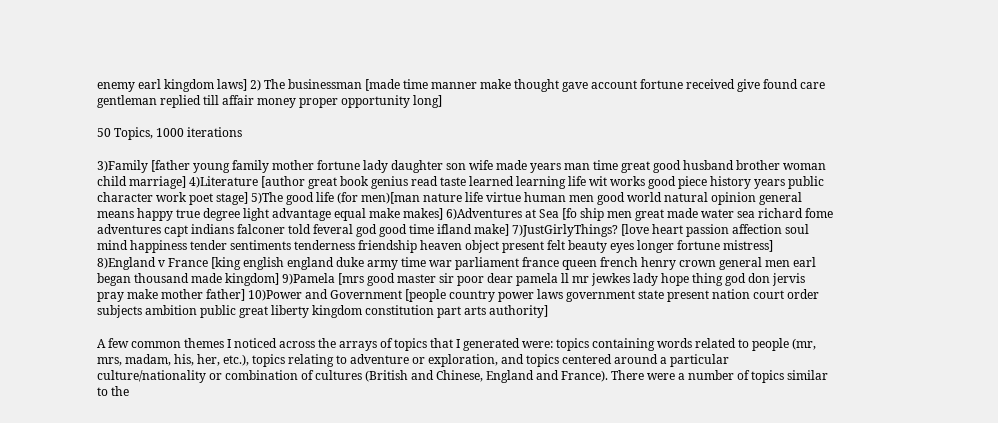enemy earl kingdom laws] 2) The businessman [made time manner make thought gave account fortune received give found care gentleman replied till affair money proper opportunity long]

50 Topics, 1000 iterations

3)Family [father young family mother fortune lady daughter son wife made years man time great good husband brother woman child marriage] 4)Literature [author great book genius read taste learned learning life wit works good piece history years public character work poet stage] 5)The good life (for men)[man nature life virtue human men good world natural opinion general means happy true degree light advantage equal make makes] 6)Adventures at Sea [fo ship men great made water sea richard fome adventures capt indians falconer told feveral god good time ifland make] 7)JustGirlyThings? [love heart passion affection soul mind happiness tender sentiments tenderness friendship heaven object present felt beauty eyes longer fortune mistress] 8)England v France [king english england duke army time war parliament france queen french henry crown general men earl began thousand made kingdom] 9)Pamela [mrs good master sir poor dear pamela ll mr jewkes lady hope thing god don jervis pray make mother father] 10)Power and Government [people country power laws government state present nation court order subjects ambition public great liberty kingdom constitution part arts authority]

A few common themes I noticed across the arrays of topics that I generated were: topics containing words related to people (mr, mrs, madam, his, her, etc.), topics relating to adventure or exploration, and topics centered around a particular culture/nationality or combination of cultures (British and Chinese, England and France). There were a number of topics similar to the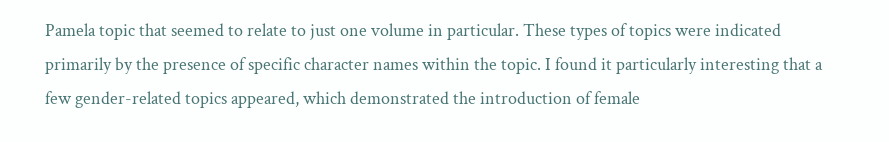Pamela topic that seemed to relate to just one volume in particular. These types of topics were indicated primarily by the presence of specific character names within the topic. I found it particularly interesting that a few gender-related topics appeared, which demonstrated the introduction of female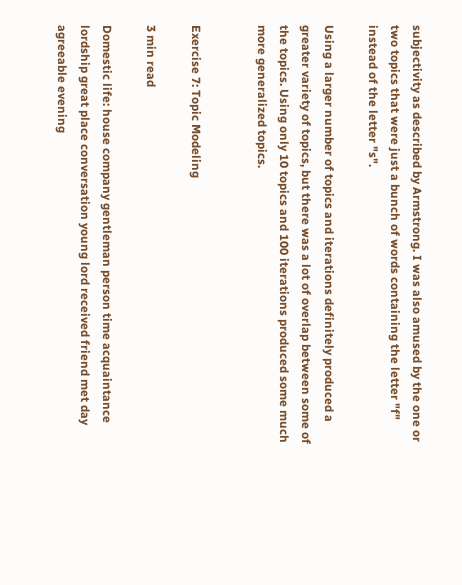subjectivity as described by Armstrong. I was also amused by the one or two topics that were just a bunch of words containing the letter "f" instead of the letter "s".

Using a larger number of topics and iterations definitely produced a greater variety of topics, but there was a lot of overlap between some of the topics. Using only 10 topics and 100 iterations produced some much more generalized topics.


Exercise 7: Topic Modeling

3 min read

Domestic life: house company gentleman person time acquaintance lordship great place conversation young lord received friend met day agreeable evening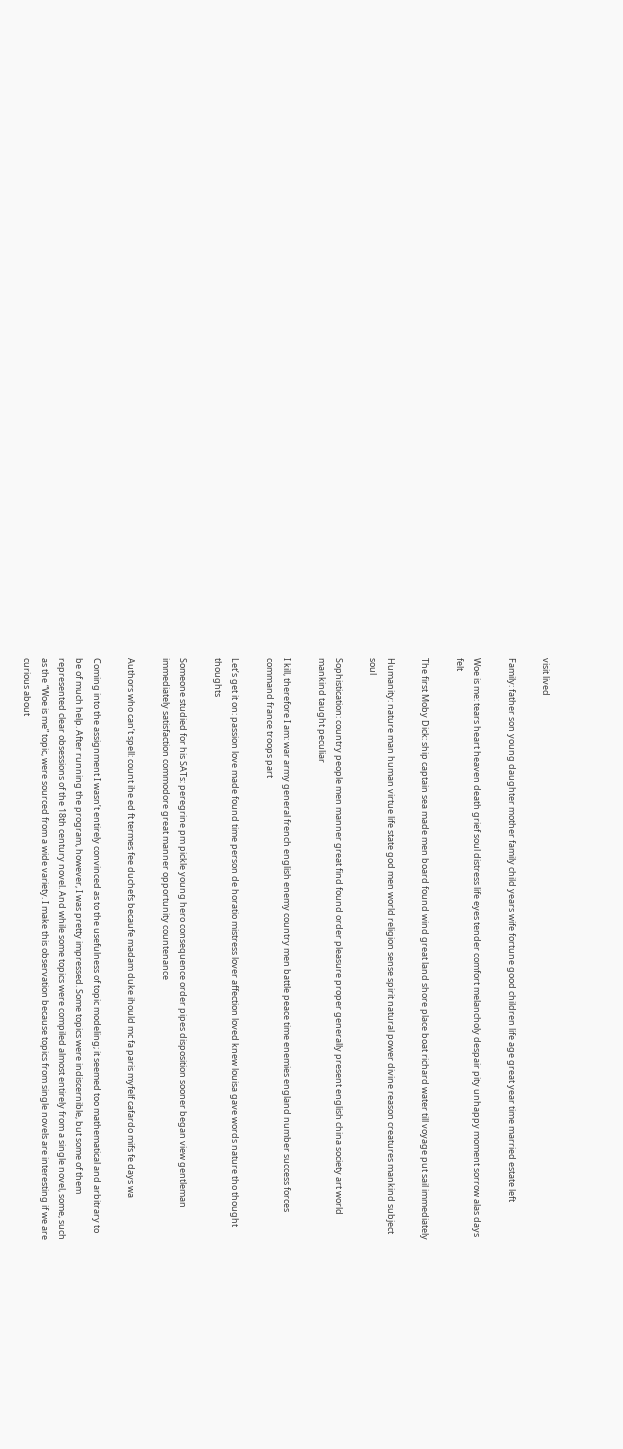visit lived

Family: father son young daughter mother family child years wife fortune good children life age great year time married estate left

Woe is me: tears heart heaven death grief soul distress life eyes tender comfort melancholy despair pity unhappy moment sorrow alas days felt

The first Moby Dick: ship captain sea made men board found wind great land shore place boat richard water till voyage put sail immediately

Humanity: nature man human virtue life state god men world religion sense spirit natural power divine reason creatures mankind subject soul

Sophistication: country people men manner great find found order pleasure proper generally present english china society art world mankind taught peculiar

I kill, therefore I am: war army general french english enemy country men battle peace time enemies england number success forces command france troops part

Let’s get it on: passion love made found time person de horatio mistress lover affection loved knew louisa gave words nature tho thought thoughts

Someone studied for his SATs: peregrine pm pickle young hero consequence order pipes disposition sooner began view gentleman immediately satisfaction commodore great manner opportunity countenance

Authors who can’t spell: count ihe ed ft termes fee duchefs becaufe madam duke ihould mc fa paris myfelf cafardo mifs fe days wa

Coming into the assignment I wasn’t entirely convinced as to the usefulness of topic modeling; it seemed too mathematical and arbitrary to be of much help. After running the program, however, I was pretty impressed. Some topics were indiscernible, but some of them represented clear obsessions of the 18th century novel. And while some topics were compiled almost entirely from a single novel, some, such as the “Woe is me” topic, were sourced from a wide variety. I make this observation because topics from single novels are interesting if we are curious about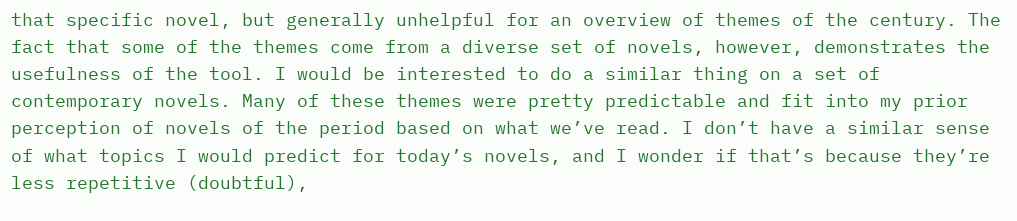that specific novel, but generally unhelpful for an overview of themes of the century. The fact that some of the themes come from a diverse set of novels, however, demonstrates the usefulness of the tool. I would be interested to do a similar thing on a set of contemporary novels. Many of these themes were pretty predictable and fit into my prior perception of novels of the period based on what we’ve read. I don’t have a similar sense of what topics I would predict for today’s novels, and I wonder if that’s because they’re less repetitive (doubtful),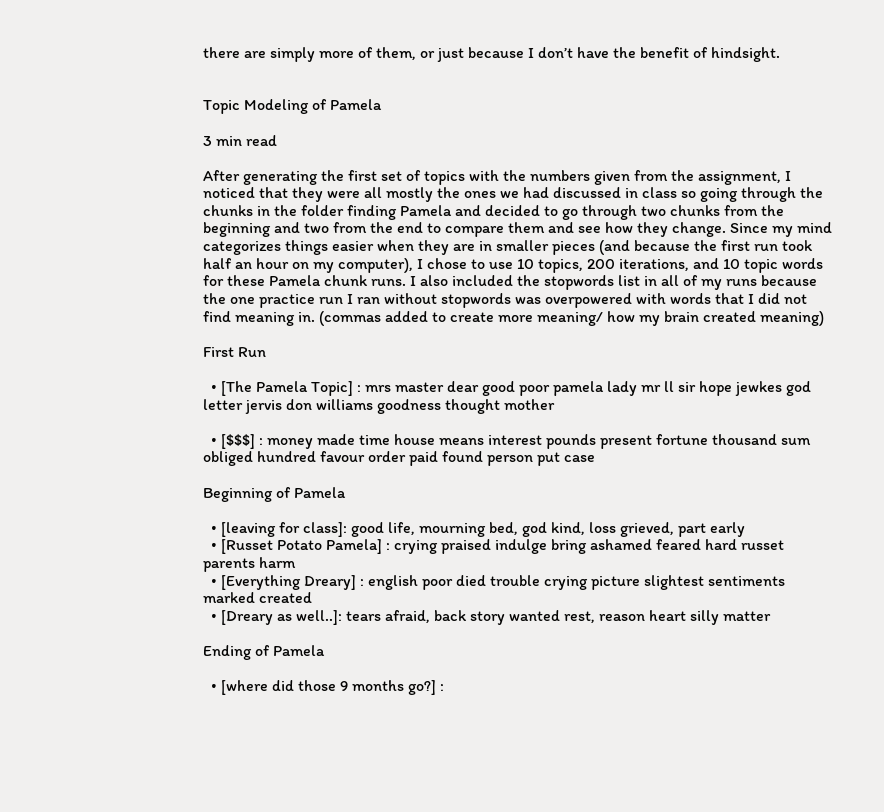there are simply more of them, or just because I don’t have the benefit of hindsight.


Topic Modeling of Pamela

3 min read

After generating the first set of topics with the numbers given from the assignment, I noticed that they were all mostly the ones we had discussed in class so going through the chunks in the folder finding Pamela and decided to go through two chunks from the beginning and two from the end to compare them and see how they change. Since my mind categorizes things easier when they are in smaller pieces (and because the first run took half an hour on my computer), I chose to use 10 topics, 200 iterations, and 10 topic words for these Pamela chunk runs. I also included the stopwords list in all of my runs because the one practice run I ran without stopwords was overpowered with words that I did not find meaning in. (commas added to create more meaning/ how my brain created meaning)

First Run

  • [The Pamela Topic] : mrs master dear good poor pamela lady mr ll sir hope jewkes god letter jervis don williams goodness thought mother

  • [$$$] : money made time house means interest pounds present fortune thousand sum obliged hundred favour order paid found person put case

Beginning of Pamela

  • [leaving for class]: good life, mourning bed, god kind, loss grieved, part early
  • [Russet Potato Pamela] : crying praised indulge bring ashamed feared hard russet parents harm
  • [Everything Dreary] : english poor died trouble crying picture slightest sentiments marked created
  • [Dreary as well..]: tears afraid, back story wanted rest, reason heart silly matter

Ending of Pamela

  • [where did those 9 months go?] :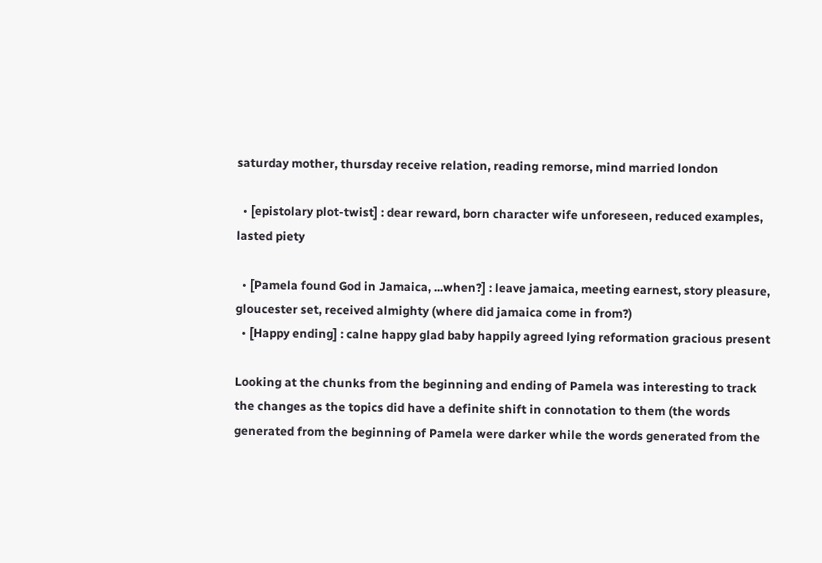saturday mother, thursday receive relation, reading remorse, mind married london

  • [epistolary plot-twist] : dear reward, born character wife unforeseen, reduced examples, lasted piety

  • [Pamela found God in Jamaica, ...when?] : leave jamaica, meeting earnest, story pleasure, gloucester set, received almighty (where did jamaica come in from?)
  • [Happy ending] : calne happy glad baby happily agreed lying reformation gracious present

Looking at the chunks from the beginning and ending of Pamela was interesting to track the changes as the topics did have a definite shift in connotation to them (the words generated from the beginning of Pamela were darker while the words generated from the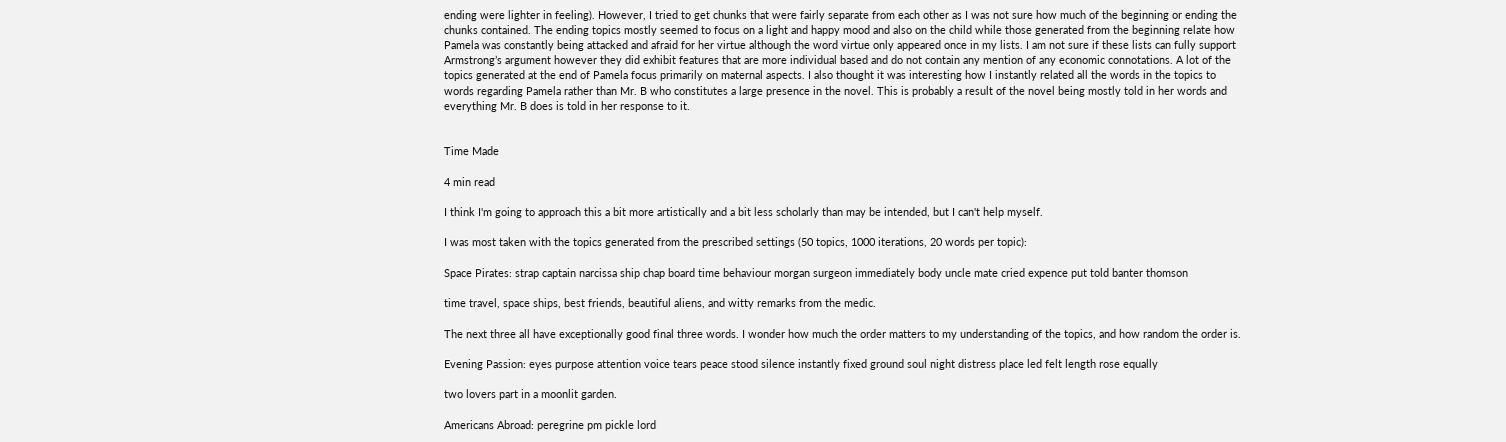ending were lighter in feeling). However, I tried to get chunks that were fairly separate from each other as I was not sure how much of the beginning or ending the chunks contained. The ending topics mostly seemed to focus on a light and happy mood and also on the child while those generated from the beginning relate how Pamela was constantly being attacked and afraid for her virtue although the word virtue only appeared once in my lists. I am not sure if these lists can fully support Armstrong’s argument however they did exhibit features that are more individual based and do not contain any mention of any economic connotations. A lot of the topics generated at the end of Pamela focus primarily on maternal aspects. I also thought it was interesting how I instantly related all the words in the topics to words regarding Pamela rather than Mr. B who constitutes a large presence in the novel. This is probably a result of the novel being mostly told in her words and everything Mr. B does is told in her response to it.


Time Made

4 min read

I think I'm going to approach this a bit more artistically and a bit less scholarly than may be intended, but I can't help myself.

I was most taken with the topics generated from the prescribed settings (50 topics, 1000 iterations, 20 words per topic):

Space Pirates: strap captain narcissa ship chap board time behaviour morgan surgeon immediately body uncle mate cried expence put told banter thomson

time travel, space ships, best friends, beautiful aliens, and witty remarks from the medic.

The next three all have exceptionally good final three words. I wonder how much the order matters to my understanding of the topics, and how random the order is.

Evening Passion: eyes purpose attention voice tears peace stood silence instantly fixed ground soul night distress place led felt length rose equally

two lovers part in a moonlit garden.

Americans Abroad: peregrine pm pickle lord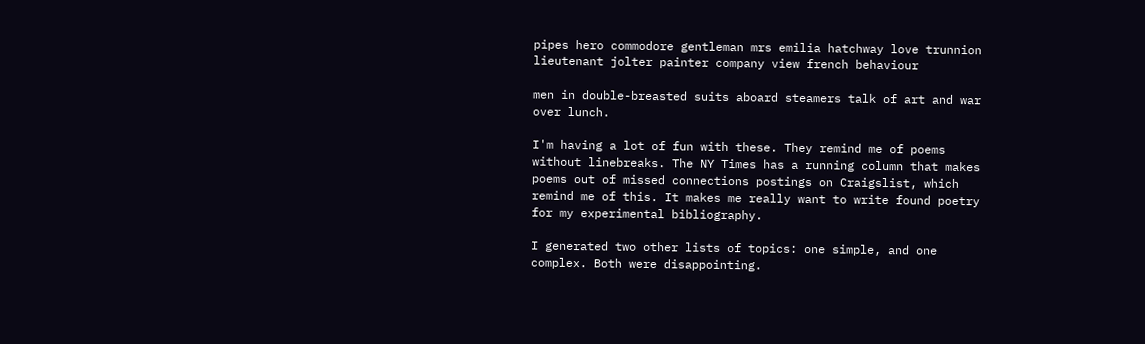pipes hero commodore gentleman mrs emilia hatchway love trunnion lieutenant jolter painter company view french behaviour

men in double-breasted suits aboard steamers talk of art and war over lunch.

I'm having a lot of fun with these. They remind me of poems without linebreaks. The NY Times has a running column that makes poems out of missed connections postings on Craigslist, which remind me of this. It makes me really want to write found poetry for my experimental bibliography.

I generated two other lists of topics: one simple, and one complex. Both were disappointing.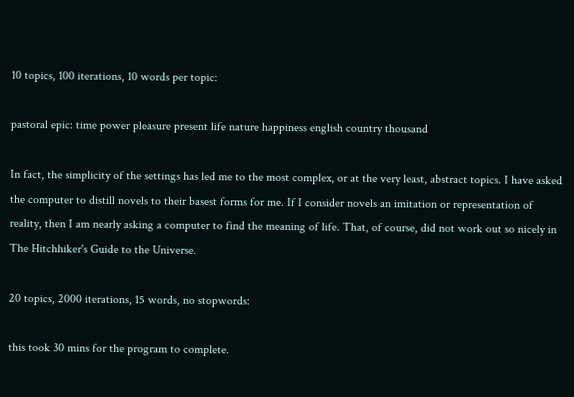10 topics, 100 iterations, 10 words per topic:

pastoral epic: time power pleasure present life nature happiness english country thousand

In fact, the simplicity of the settings has led me to the most complex, or at the very least, abstract topics. I have asked the computer to distill novels to their basest forms for me. If I consider novels an imitation or representation of reality, then I am nearly asking a computer to find the meaning of life. That, of course, did not work out so nicely in The Hitchhiker's Guide to the Universe.

20 topics, 2000 iterations, 15 words, no stopwords:

this took 30 mins for the program to complete.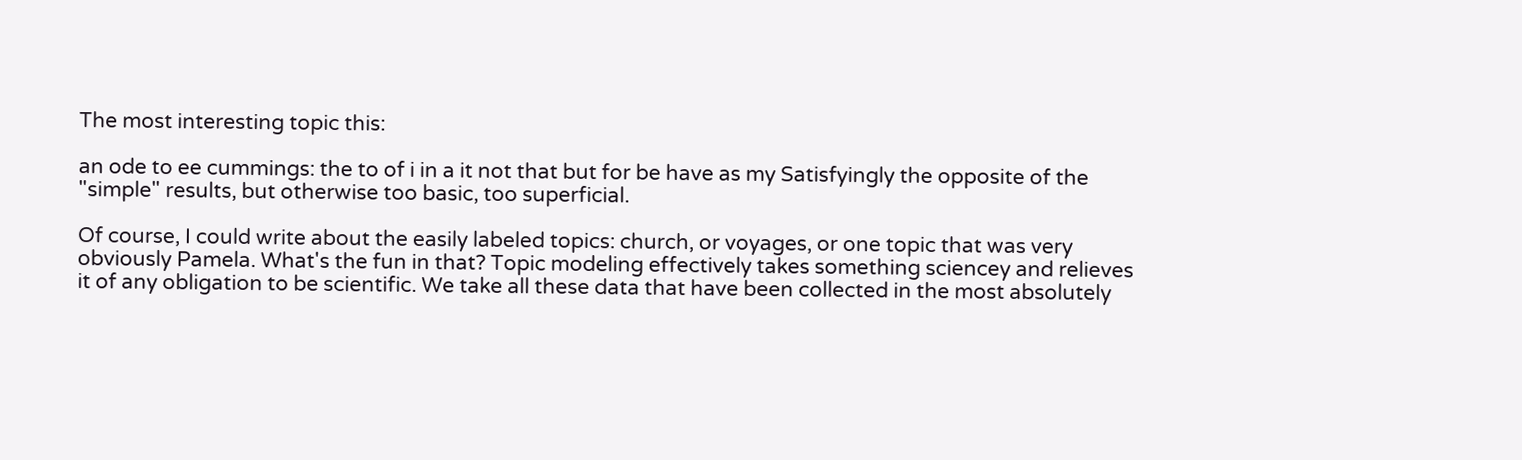The most interesting topic this:

an ode to ee cummings: the to of i in a it not that but for be have as my Satisfyingly the opposite of the "simple" results, but otherwise too basic, too superficial.

Of course, I could write about the easily labeled topics: church, or voyages, or one topic that was very obviously Pamela. What's the fun in that? Topic modeling effectively takes something sciencey and relieves it of any obligation to be scientific. We take all these data that have been collected in the most absolutely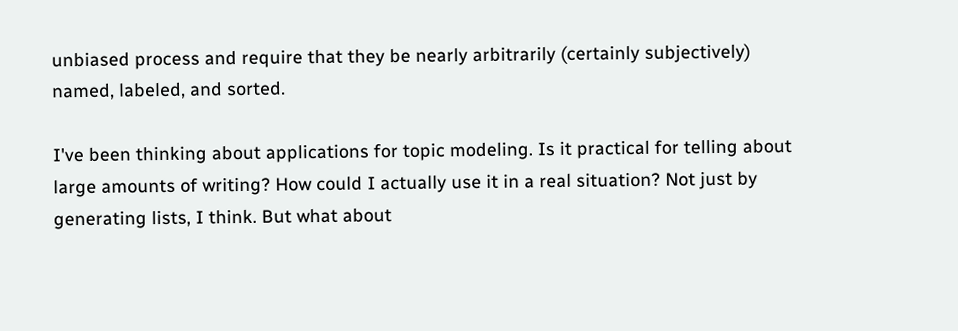unbiased process and require that they be nearly arbitrarily (certainly subjectively) named, labeled, and sorted.

I've been thinking about applications for topic modeling. Is it practical for telling about large amounts of writing? How could I actually use it in a real situation? Not just by generating lists, I think. But what about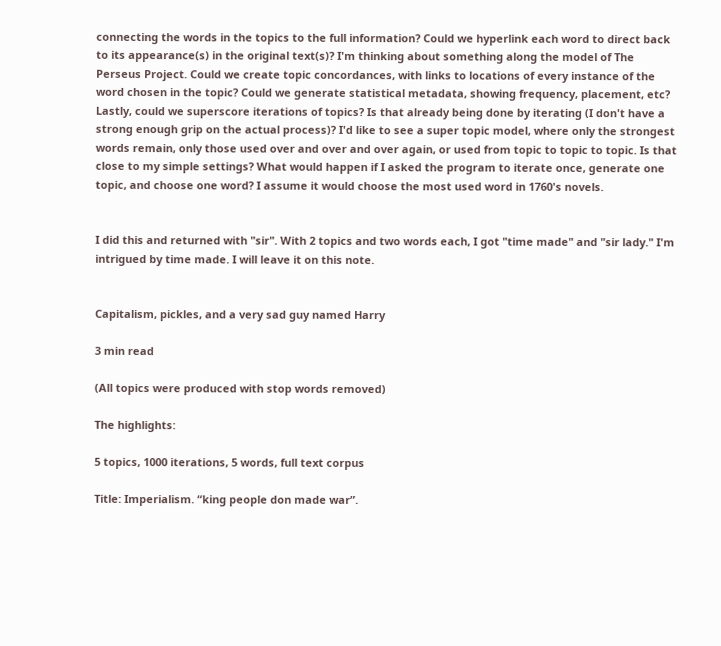connecting the words in the topics to the full information? Could we hyperlink each word to direct back to its appearance(s) in the original text(s)? I'm thinking about something along the model of The Perseus Project. Could we create topic concordances, with links to locations of every instance of the word chosen in the topic? Could we generate statistical metadata, showing frequency, placement, etc? Lastly, could we superscore iterations of topics? Is that already being done by iterating (I don't have a strong enough grip on the actual process)? I'd like to see a super topic model, where only the strongest words remain, only those used over and over and over again, or used from topic to topic to topic. Is that close to my simple settings? What would happen if I asked the program to iterate once, generate one topic, and choose one word? I assume it would choose the most used word in 1760's novels.


I did this and returned with "sir". With 2 topics and two words each, I got "time made" and "sir lady." I'm intrigued by time made. I will leave it on this note.


Capitalism, pickles, and a very sad guy named Harry

3 min read

(All topics were produced with stop words removed)

The highlights:

5 topics, 1000 iterations, 5 words, full text corpus

Title: Imperialism. “king people don made war”.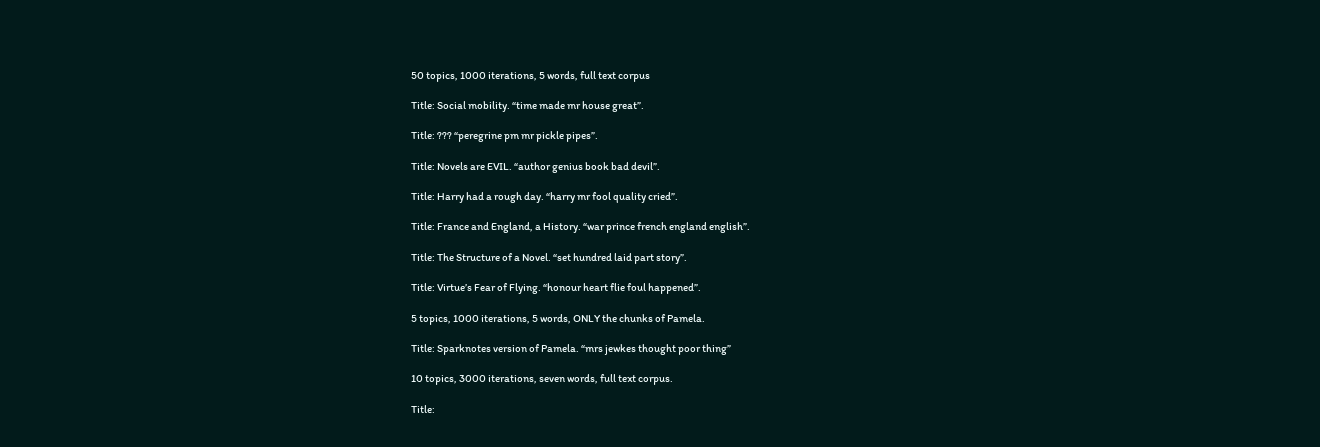50 topics, 1000 iterations, 5 words, full text corpus

Title: Social mobility. “time made mr house great”.

Title: ??? “peregrine pm mr pickle pipes”.

Title: Novels are EVIL. “author genius book bad devil”.

Title: Harry had a rough day. “harry mr fool quality cried”.

Title: France and England, a History. “war prince french england english”.

Title: The Structure of a Novel. “set hundred laid part story”.

Title: Virtue’s Fear of Flying. “honour heart flie foul happened”.

5 topics, 1000 iterations, 5 words, ONLY the chunks of Pamela.

Title: Sparknotes version of Pamela. “mrs jewkes thought poor thing”

10 topics, 3000 iterations, seven words, full text corpus.

Title: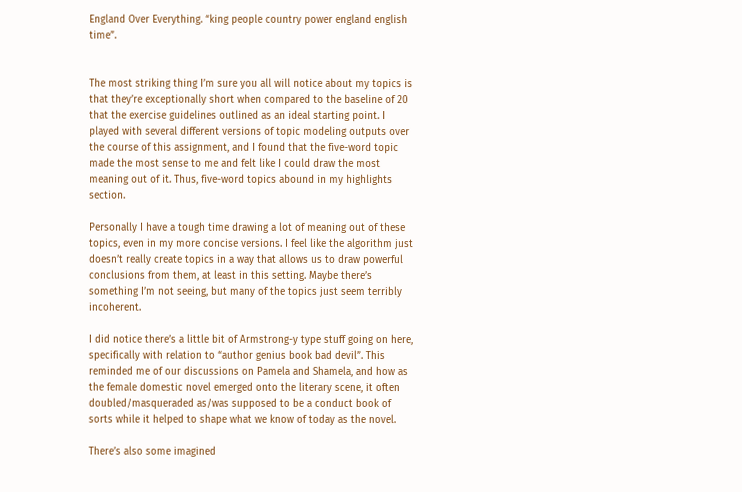England Over Everything. “king people country power england english time”.


The most striking thing I’m sure you all will notice about my topics is that they’re exceptionally short when compared to the baseline of 20 that the exercise guidelines outlined as an ideal starting point. I played with several different versions of topic modeling outputs over the course of this assignment, and I found that the five-word topic made the most sense to me and felt like I could draw the most meaning out of it. Thus, five-word topics abound in my highlights section.

Personally I have a tough time drawing a lot of meaning out of these topics, even in my more concise versions. I feel like the algorithm just doesn’t really create topics in a way that allows us to draw powerful conclusions from them, at least in this setting. Maybe there’s something I’m not seeing, but many of the topics just seem terribly incoherent.

I did notice there’s a little bit of Armstrong-y type stuff going on here, specifically with relation to “author genius book bad devil”. This reminded me of our discussions on Pamela and Shamela, and how as the female domestic novel emerged onto the literary scene, it often doubled/masqueraded as/was supposed to be a conduct book of sorts while it helped to shape what we know of today as the novel.

There’s also some imagined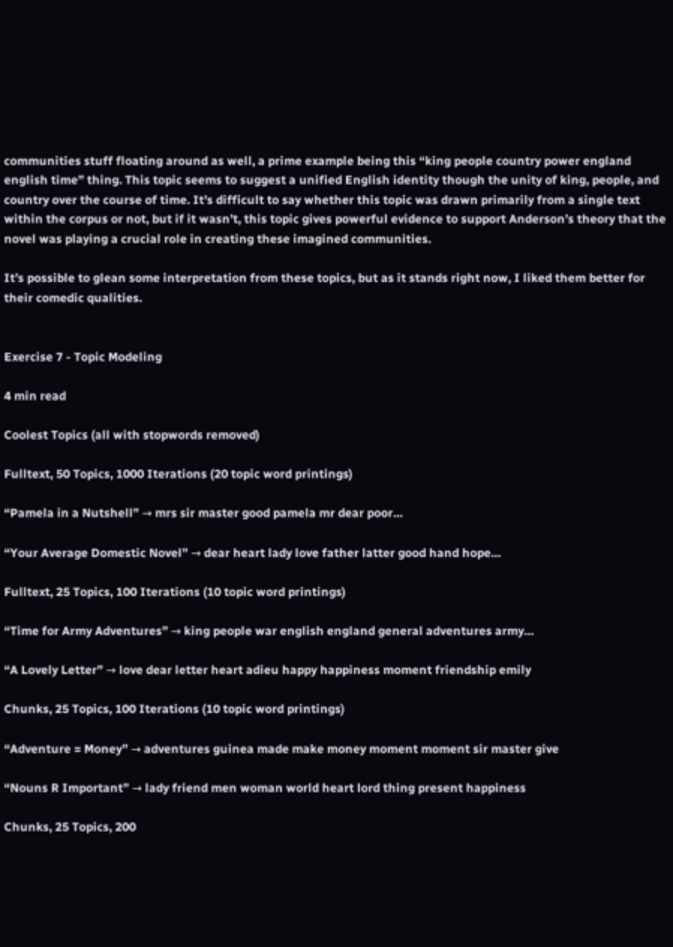communities stuff floating around as well, a prime example being this “king people country power england english time” thing. This topic seems to suggest a unified English identity though the unity of king, people, and country over the course of time. It’s difficult to say whether this topic was drawn primarily from a single text within the corpus or not, but if it wasn’t, this topic gives powerful evidence to support Anderson’s theory that the novel was playing a crucial role in creating these imagined communities.

It’s possible to glean some interpretation from these topics, but as it stands right now, I liked them better for their comedic qualities.


Exercise 7 - Topic Modeling

4 min read

Coolest Topics (all with stopwords removed)

Fulltext, 50 Topics, 1000 Iterations (20 topic word printings)

“Pamela in a Nutshell” → mrs sir master good pamela mr dear poor…

“Your Average Domestic Novel” → dear heart lady love father latter good hand hope…

Fulltext, 25 Topics, 100 Iterations (10 topic word printings)

“Time for Army Adventures” → king people war english england general adventures army…

“A Lovely Letter” → love dear letter heart adieu happy happiness moment friendship emily

Chunks, 25 Topics, 100 Iterations (10 topic word printings)

“Adventure = Money” → adventures guinea made make money moment moment sir master give

“Nouns R Important” → lady friend men woman world heart lord thing present happiness

Chunks, 25 Topics, 200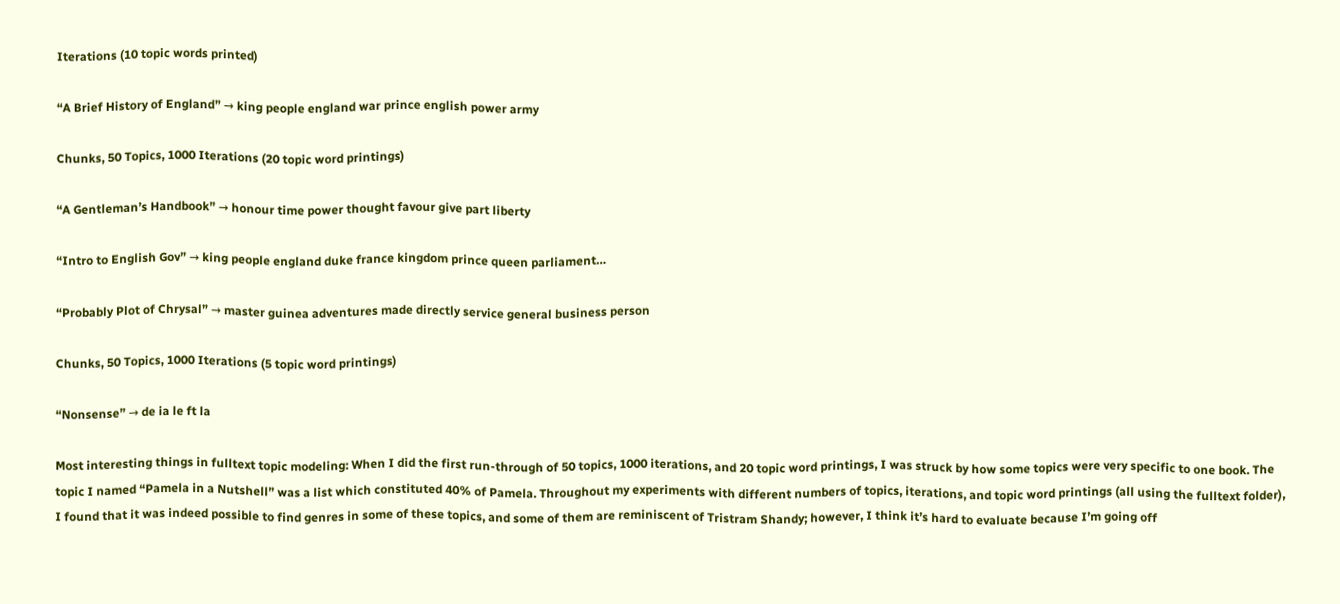Iterations (10 topic words printed)

“A Brief History of England” → king people england war prince english power army

Chunks, 50 Topics, 1000 Iterations (20 topic word printings)

“A Gentleman’s Handbook” → honour time power thought favour give part liberty

“Intro to English Gov” → king people england duke france kingdom prince queen parliament…

“Probably Plot of Chrysal” → master guinea adventures made directly service general business person

Chunks, 50 Topics, 1000 Iterations (5 topic word printings)

“Nonsense” → de ia le ft la

Most interesting things in fulltext topic modeling: When I did the first run-through of 50 topics, 1000 iterations, and 20 topic word printings, I was struck by how some topics were very specific to one book. The topic I named “Pamela in a Nutshell” was a list which constituted 40% of Pamela. Throughout my experiments with different numbers of topics, iterations, and topic word printings (all using the fulltext folder), I found that it was indeed possible to find genres in some of these topics, and some of them are reminiscent of Tristram Shandy; however, I think it’s hard to evaluate because I’m going off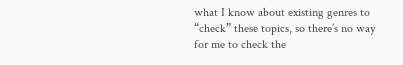what I know about existing genres to “check” these topics, so there’s no way for me to check the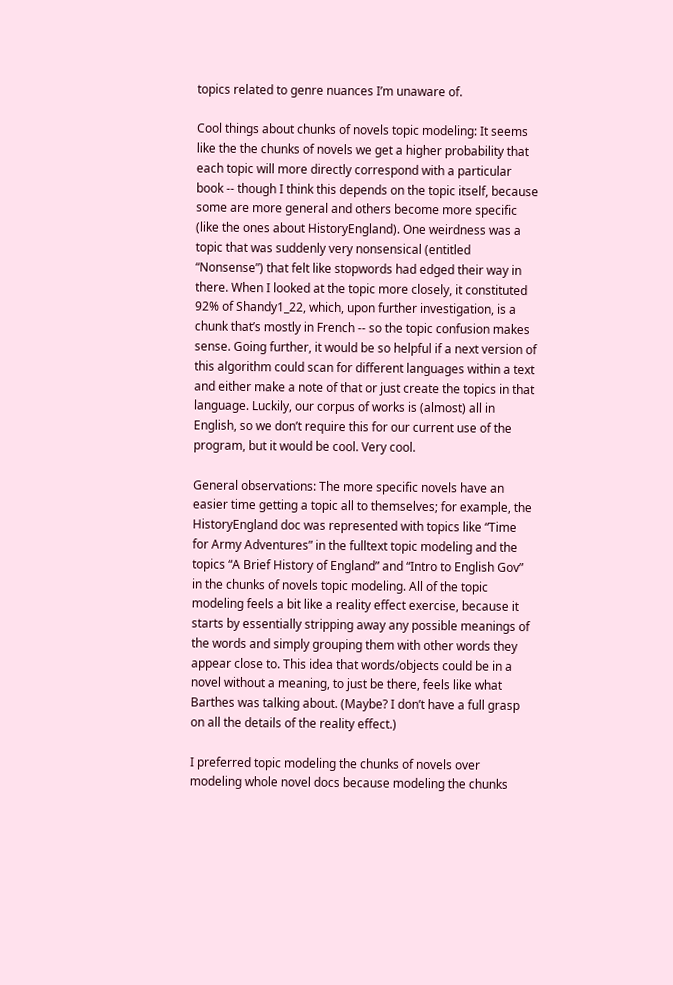topics related to genre nuances I’m unaware of.

Cool things about chunks of novels topic modeling: It seems like the the chunks of novels we get a higher probability that each topic will more directly correspond with a particular book -- though I think this depends on the topic itself, because some are more general and others become more specific (like the ones about HistoryEngland). One weirdness was a topic that was suddenly very nonsensical (entitled “Nonsense”) that felt like stopwords had edged their way in there. When I looked at the topic more closely, it constituted 92% of Shandy1_22, which, upon further investigation, is a chunk that’s mostly in French -- so the topic confusion makes sense. Going further, it would be so helpful if a next version of this algorithm could scan for different languages within a text and either make a note of that or just create the topics in that language. Luckily, our corpus of works is (almost) all in English, so we don’t require this for our current use of the program, but it would be cool. Very cool.

General observations: The more specific novels have an easier time getting a topic all to themselves; for example, the HistoryEngland doc was represented with topics like “Time for Army Adventures” in the fulltext topic modeling and the topics “A Brief History of England” and “Intro to English Gov” in the chunks of novels topic modeling. All of the topic modeling feels a bit like a reality effect exercise, because it starts by essentially stripping away any possible meanings of the words and simply grouping them with other words they appear close to. This idea that words/objects could be in a novel without a meaning, to just be there, feels like what Barthes was talking about. (Maybe? I don’t have a full grasp on all the details of the reality effect.)

I preferred topic modeling the chunks of novels over modeling whole novel docs because modeling the chunks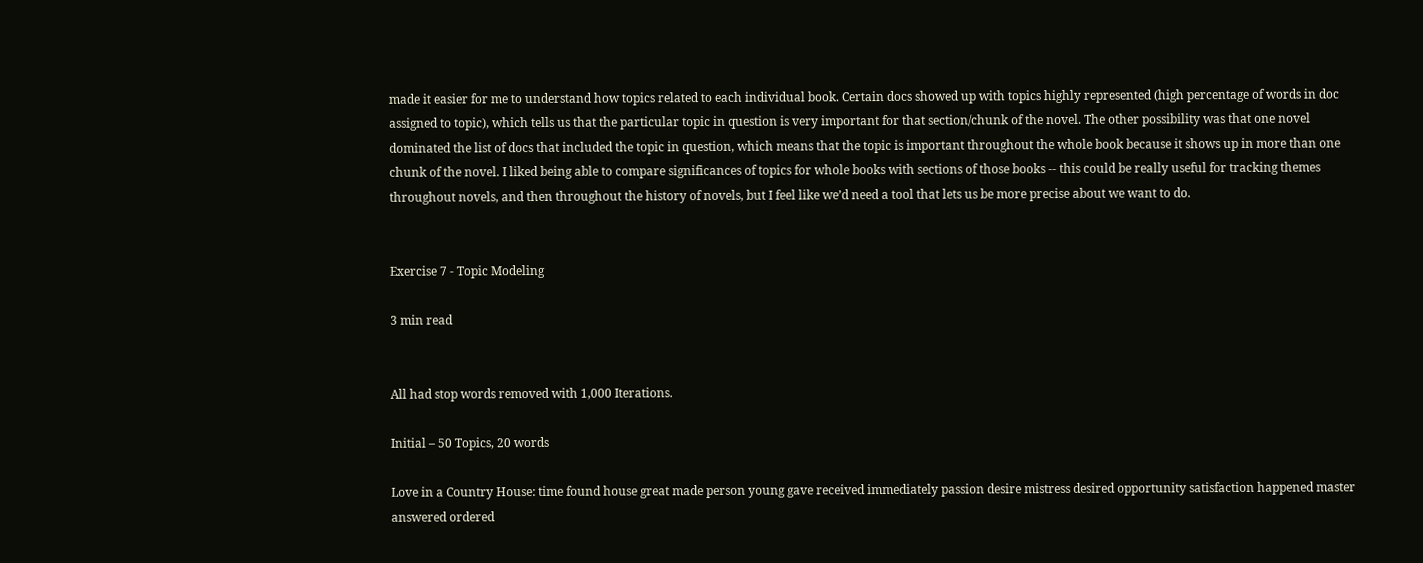made it easier for me to understand how topics related to each individual book. Certain docs showed up with topics highly represented (high percentage of words in doc assigned to topic), which tells us that the particular topic in question is very important for that section/chunk of the novel. The other possibility was that one novel dominated the list of docs that included the topic in question, which means that the topic is important throughout the whole book because it shows up in more than one chunk of the novel. I liked being able to compare significances of topics for whole books with sections of those books -- this could be really useful for tracking themes throughout novels, and then throughout the history of novels, but I feel like we’d need a tool that lets us be more precise about we want to do.


Exercise 7 - Topic Modeling

3 min read


All had stop words removed with 1,000 Iterations.

Initial – 50 Topics, 20 words

Love in a Country House: time found house great made person young gave received immediately passion desire mistress desired opportunity satisfaction happened master answered ordered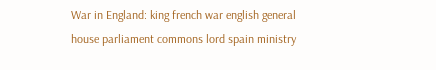War in England: king french war english general house parliament commons lord spain ministry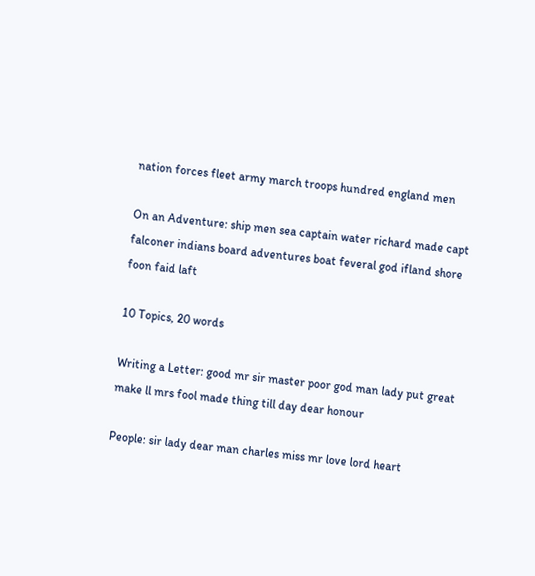nation forces fleet army march troops hundred england men

On an Adventure: ship men sea captain water richard made capt falconer indians board adventures boat feveral god ifland shore foon faid laft

10 Topics, 20 words

Writing a Letter: good mr sir master poor god man lady put great make ll mrs fool made thing till day dear honour

People: sir lady dear man charles miss mr love lord heart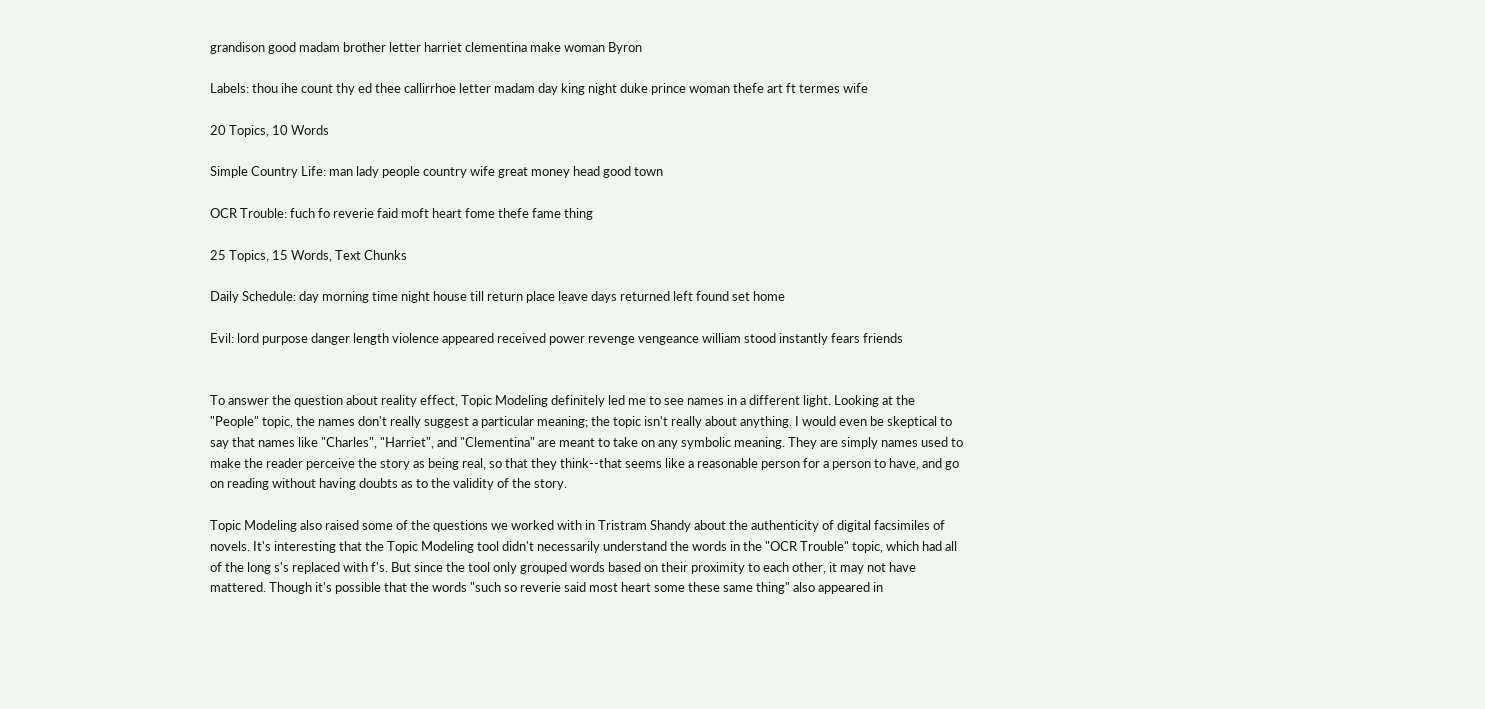grandison good madam brother letter harriet clementina make woman Byron

Labels: thou ihe count thy ed thee callirrhoe letter madam day king night duke prince woman thefe art ft termes wife

20 Topics, 10 Words

Simple Country Life: man lady people country wife great money head good town

OCR Trouble: fuch fo reverie faid moft heart fome thefe fame thing

25 Topics, 15 Words, Text Chunks

Daily Schedule: day morning time night house till return place leave days returned left found set home

Evil: lord purpose danger length violence appeared received power revenge vengeance william stood instantly fears friends


To answer the question about reality effect, Topic Modeling definitely led me to see names in a different light. Looking at the "People" topic, the names don't really suggest a particular meaning; the topic isn't really about anything. I would even be skeptical to say that names like "Charles", "Harriet", and "Clementina" are meant to take on any symbolic meaning. They are simply names used to make the reader perceive the story as being real, so that they think--that seems like a reasonable person for a person to have, and go on reading without having doubts as to the validity of the story.

Topic Modeling also raised some of the questions we worked with in Tristram Shandy about the authenticity of digital facsimiles of novels. It's interesting that the Topic Modeling tool didn't necessarily understand the words in the "OCR Trouble" topic, which had all of the long s's replaced with f's. But since the tool only grouped words based on their proximity to each other, it may not have mattered. Though it's possible that the words "such so reverie said most heart some these same thing" also appeared in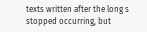texts written after the long s stopped occurring, but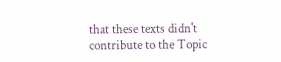that these texts didn't contribute to the Topic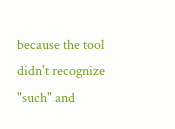because the tool didn't recognize "such" and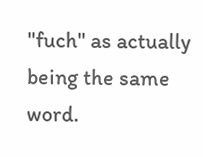"fuch" as actually being the same word.